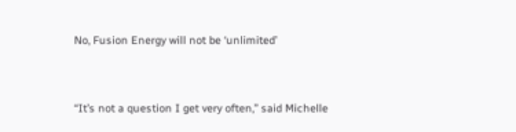No, Fusion Energy will not be ‘unlimited’


“It’s not a question I get very often,” said Michelle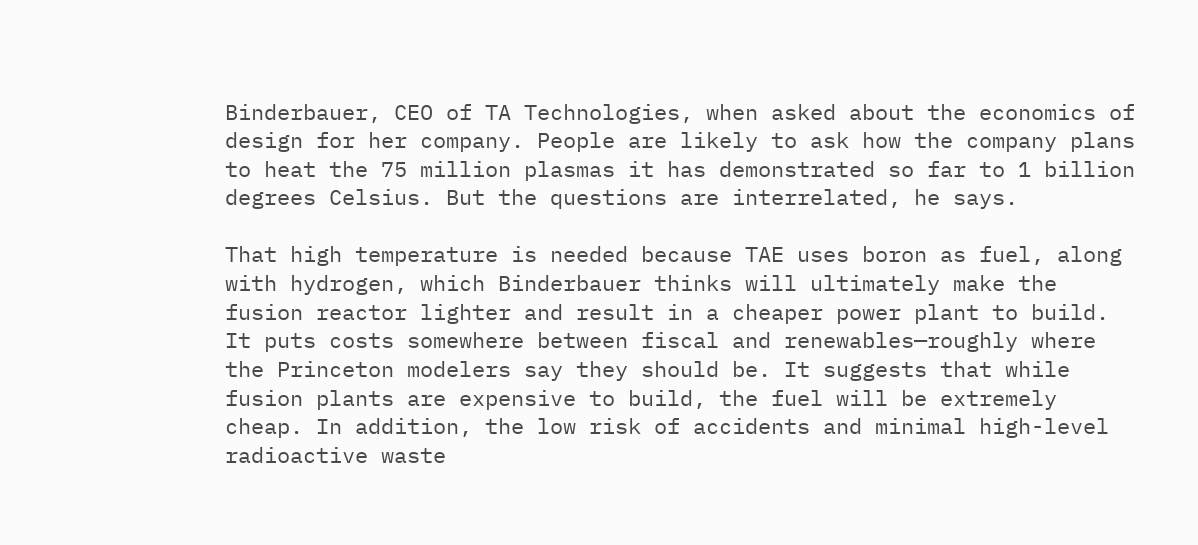Binderbauer, CEO of TA Technologies, when asked about the economics of design for her company. People are likely to ask how the company plans to heat the 75 million plasmas it has demonstrated so far to 1 billion degrees Celsius. But the questions are interrelated, he says.

That high temperature is needed because TAE uses boron as fuel, along with hydrogen, which Binderbauer thinks will ultimately make the fusion reactor lighter and result in a cheaper power plant to build. It puts costs somewhere between fiscal and renewables—roughly where the Princeton modelers say they should be. It suggests that while fusion plants are expensive to build, the fuel will be extremely cheap. In addition, the low risk of accidents and minimal high-level radioactive waste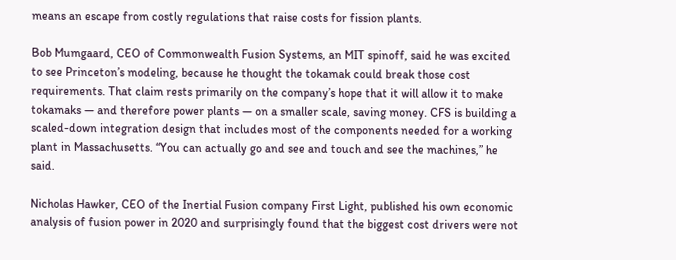means an escape from costly regulations that raise costs for fission plants.

Bob Mumgaard, CEO of Commonwealth Fusion Systems, an MIT spinoff, said he was excited to see Princeton’s modeling, because he thought the tokamak could break those cost requirements. That claim rests primarily on the company’s hope that it will allow it to make tokamaks — and therefore power plants — on a smaller scale, saving money. CFS is building a scaled-down integration design that includes most of the components needed for a working plant in Massachusetts. “You can actually go and see and touch and see the machines,” he said.

Nicholas Hawker, CEO of the Inertial Fusion company First Light, published his own economic analysis of fusion power in 2020 and surprisingly found that the biggest cost drivers were not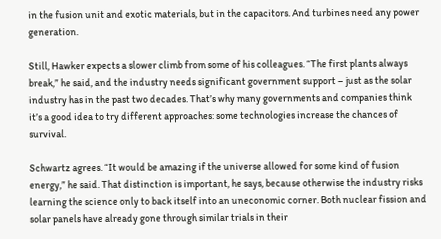in the fusion unit and exotic materials, but in the capacitors. And turbines need any power generation.

Still, Hawker expects a slower climb from some of his colleagues. “The first plants always break,” he said, and the industry needs significant government support – just as the solar industry has in the past two decades. That’s why many governments and companies think it’s a good idea to try different approaches: some technologies increase the chances of survival.

Schwartz agrees. “It would be amazing if the universe allowed for some kind of fusion energy,” he said. That distinction is important, he says, because otherwise the industry risks learning the science only to back itself into an uneconomic corner. Both nuclear fission and solar panels have already gone through similar trials in their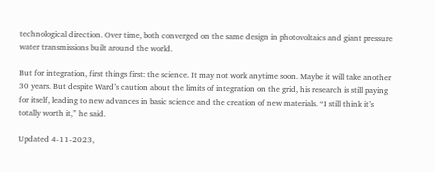technological direction. Over time, both converged on the same design in photovoltaics and giant pressure water transmissions built around the world.

But for integration, first things first: the science. It may not work anytime soon. Maybe it will take another 30 years. But despite Ward’s caution about the limits of integration on the grid, his research is still paying for itself, leading to new advances in basic science and the creation of new materials. “I still think it’s totally worth it,” he said.

Updated 4-11-2023,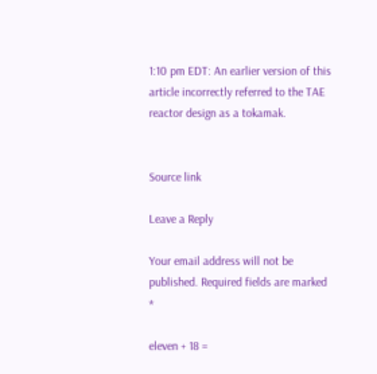1:10 pm EDT: An earlier version of this article incorrectly referred to the TAE reactor design as a tokamak.


Source link

Leave a Reply

Your email address will not be published. Required fields are marked *

eleven + 18 =